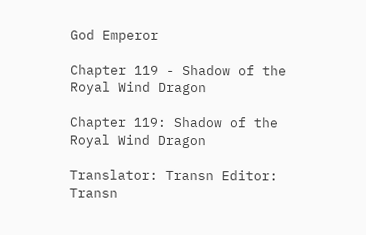God Emperor

Chapter 119 - Shadow of the Royal Wind Dragon

Chapter 119: Shadow of the Royal Wind Dragon

Translator: Transn Editor: Transn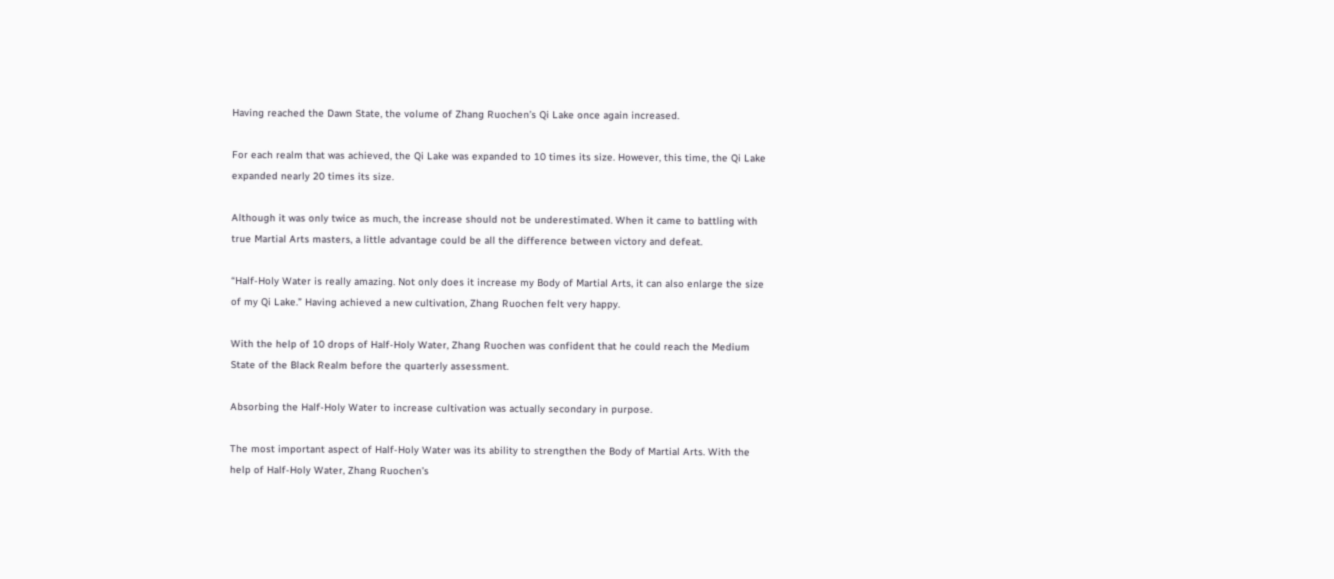Having reached the Dawn State, the volume of Zhang Ruochen’s Qi Lake once again increased.

For each realm that was achieved, the Qi Lake was expanded to 10 times its size. However, this time, the Qi Lake expanded nearly 20 times its size.

Although it was only twice as much, the increase should not be underestimated. When it came to battling with true Martial Arts masters, a little advantage could be all the difference between victory and defeat.

“Half-Holy Water is really amazing. Not only does it increase my Body of Martial Arts, it can also enlarge the size of my Qi Lake.” Having achieved a new cultivation, Zhang Ruochen felt very happy.

With the help of 10 drops of Half-Holy Water, Zhang Ruochen was confident that he could reach the Medium State of the Black Realm before the quarterly assessment.

Absorbing the Half-Holy Water to increase cultivation was actually secondary in purpose.

The most important aspect of Half-Holy Water was its ability to strengthen the Body of Martial Arts. With the help of Half-Holy Water, Zhang Ruochen’s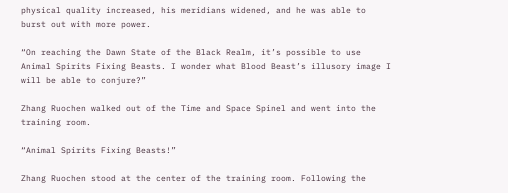physical quality increased, his meridians widened, and he was able to burst out with more power.

“On reaching the Dawn State of the Black Realm, it’s possible to use Animal Spirits Fixing Beasts. I wonder what Blood Beast’s illusory image I will be able to conjure?”

Zhang Ruochen walked out of the Time and Space Spinel and went into the training room.

“Animal Spirits Fixing Beasts!”

Zhang Ruochen stood at the center of the training room. Following the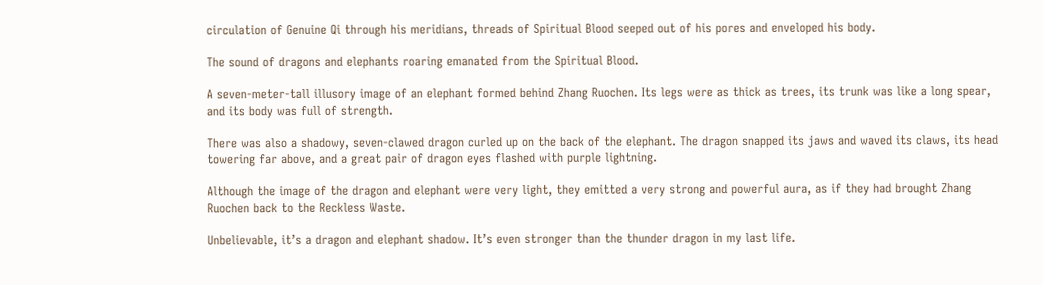circulation of Genuine Qi through his meridians, threads of Spiritual Blood seeped out of his pores and enveloped his body.

The sound of dragons and elephants roaring emanated from the Spiritual Blood.

A seven-meter-tall illusory image of an elephant formed behind Zhang Ruochen. Its legs were as thick as trees, its trunk was like a long spear, and its body was full of strength.

There was also a shadowy, seven-clawed dragon curled up on the back of the elephant. The dragon snapped its jaws and waved its claws, its head towering far above, and a great pair of dragon eyes flashed with purple lightning.

Although the image of the dragon and elephant were very light, they emitted a very strong and powerful aura, as if they had brought Zhang Ruochen back to the Reckless Waste.

Unbelievable, it’s a dragon and elephant shadow. It’s even stronger than the thunder dragon in my last life.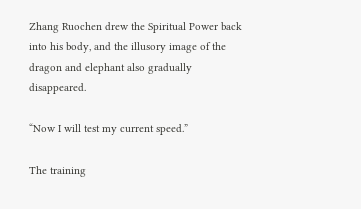Zhang Ruochen drew the Spiritual Power back into his body, and the illusory image of the dragon and elephant also gradually disappeared.

“Now I will test my current speed.”

The training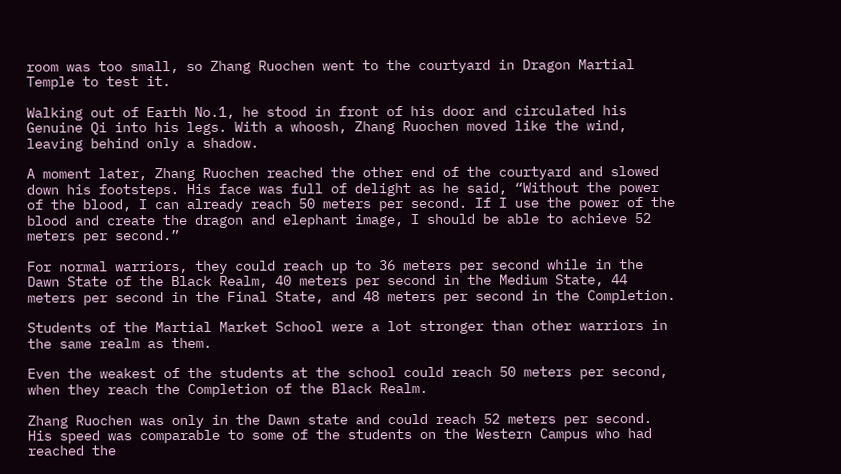room was too small, so Zhang Ruochen went to the courtyard in Dragon Martial Temple to test it.

Walking out of Earth No.1, he stood in front of his door and circulated his Genuine Qi into his legs. With a whoosh, Zhang Ruochen moved like the wind, leaving behind only a shadow.

A moment later, Zhang Ruochen reached the other end of the courtyard and slowed down his footsteps. His face was full of delight as he said, “Without the power of the blood, I can already reach 50 meters per second. If I use the power of the blood and create the dragon and elephant image, I should be able to achieve 52 meters per second.”

For normal warriors, they could reach up to 36 meters per second while in the Dawn State of the Black Realm, 40 meters per second in the Medium State, 44 meters per second in the Final State, and 48 meters per second in the Completion.

Students of the Martial Market School were a lot stronger than other warriors in the same realm as them.

Even the weakest of the students at the school could reach 50 meters per second, when they reach the Completion of the Black Realm.

Zhang Ruochen was only in the Dawn state and could reach 52 meters per second. His speed was comparable to some of the students on the Western Campus who had reached the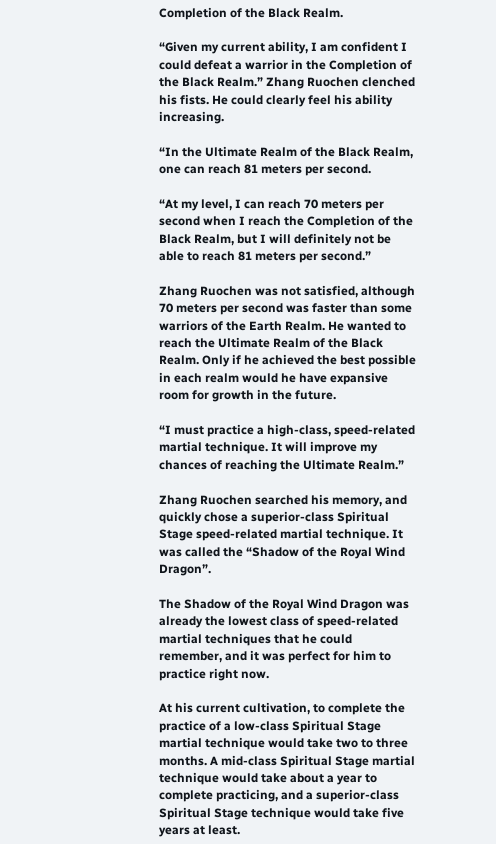Completion of the Black Realm.

“Given my current ability, I am confident I could defeat a warrior in the Completion of the Black Realm.” Zhang Ruochen clenched his fists. He could clearly feel his ability increasing.

“In the Ultimate Realm of the Black Realm, one can reach 81 meters per second.

“At my level, I can reach 70 meters per second when I reach the Completion of the Black Realm, but I will definitely not be able to reach 81 meters per second.”

Zhang Ruochen was not satisfied, although 70 meters per second was faster than some warriors of the Earth Realm. He wanted to reach the Ultimate Realm of the Black Realm. Only if he achieved the best possible in each realm would he have expansive room for growth in the future.

“I must practice a high-class, speed-related martial technique. It will improve my chances of reaching the Ultimate Realm.”

Zhang Ruochen searched his memory, and quickly chose a superior-class Spiritual Stage speed-related martial technique. It was called the “Shadow of the Royal Wind Dragon”.

The Shadow of the Royal Wind Dragon was already the lowest class of speed-related martial techniques that he could remember, and it was perfect for him to practice right now.

At his current cultivation, to complete the practice of a low-class Spiritual Stage martial technique would take two to three months. A mid-class Spiritual Stage martial technique would take about a year to complete practicing, and a superior-class Spiritual Stage technique would take five years at least.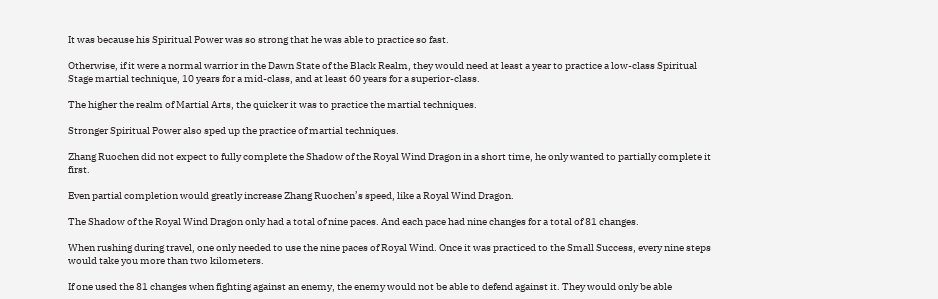It was because his Spiritual Power was so strong that he was able to practice so fast.

Otherwise, if it were a normal warrior in the Dawn State of the Black Realm, they would need at least a year to practice a low-class Spiritual Stage martial technique, 10 years for a mid-class, and at least 60 years for a superior-class.

The higher the realm of Martial Arts, the quicker it was to practice the martial techniques.

Stronger Spiritual Power also sped up the practice of martial techniques.

Zhang Ruochen did not expect to fully complete the Shadow of the Royal Wind Dragon in a short time, he only wanted to partially complete it first.

Even partial completion would greatly increase Zhang Ruochen’s speed, like a Royal Wind Dragon.

The Shadow of the Royal Wind Dragon only had a total of nine paces. And each pace had nine changes for a total of 81 changes.

When rushing during travel, one only needed to use the nine paces of Royal Wind. Once it was practiced to the Small Success, every nine steps would take you more than two kilometers.

If one used the 81 changes when fighting against an enemy, the enemy would not be able to defend against it. They would only be able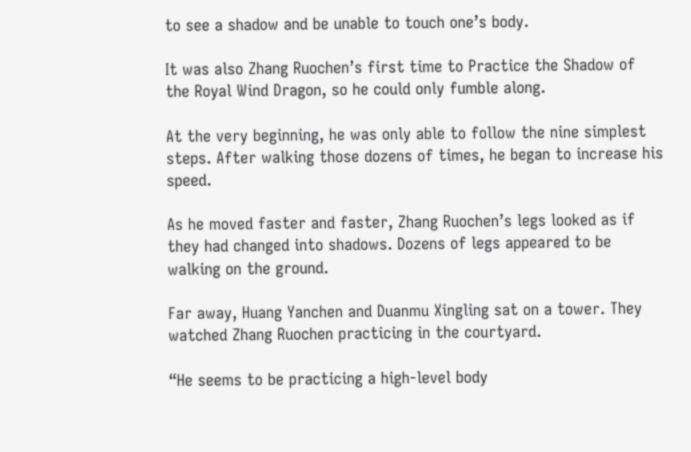to see a shadow and be unable to touch one’s body.

It was also Zhang Ruochen’s first time to Practice the Shadow of the Royal Wind Dragon, so he could only fumble along.

At the very beginning, he was only able to follow the nine simplest steps. After walking those dozens of times, he began to increase his speed.

As he moved faster and faster, Zhang Ruochen’s legs looked as if they had changed into shadows. Dozens of legs appeared to be walking on the ground.

Far away, Huang Yanchen and Duanmu Xingling sat on a tower. They watched Zhang Ruochen practicing in the courtyard.

“He seems to be practicing a high-level body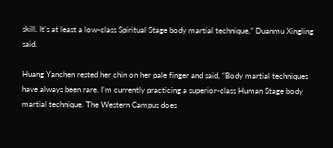skill. It’s at least a low-class Spiritual Stage body martial technique,” Duanmu Xingling said.

Huang Yanchen rested her chin on her pale finger and said, “Body martial techniques have always been rare. I’m currently practicing a superior-class Human Stage body martial technique. The Western Campus does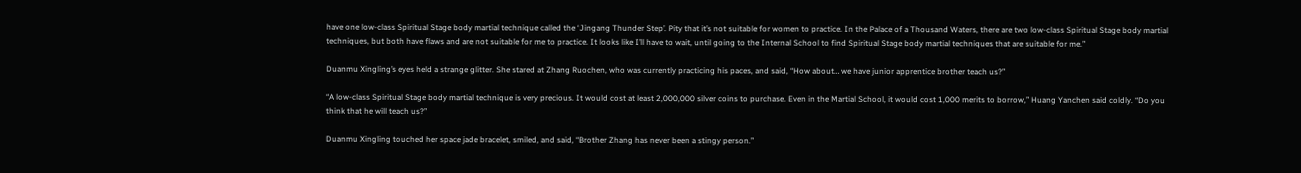have one low-class Spiritual Stage body martial technique called the ‘Jingang Thunder Step’. Pity that it’s not suitable for women to practice. In the Palace of a Thousand Waters, there are two low-class Spiritual Stage body martial techniques, but both have flaws and are not suitable for me to practice. It looks like I’ll have to wait, until going to the Internal School to find Spiritual Stage body martial techniques that are suitable for me.”

Duanmu Xingling’s eyes held a strange glitter. She stared at Zhang Ruochen, who was currently practicing his paces, and said, “How about… we have junior apprentice brother teach us?”

“A low-class Spiritual Stage body martial technique is very precious. It would cost at least 2,000,000 silver coins to purchase. Even in the Martial School, it would cost 1,000 merits to borrow,” Huang Yanchen said coldly. “Do you think that he will teach us?”

Duanmu Xingling touched her space jade bracelet, smiled, and said, “Brother Zhang has never been a stingy person.”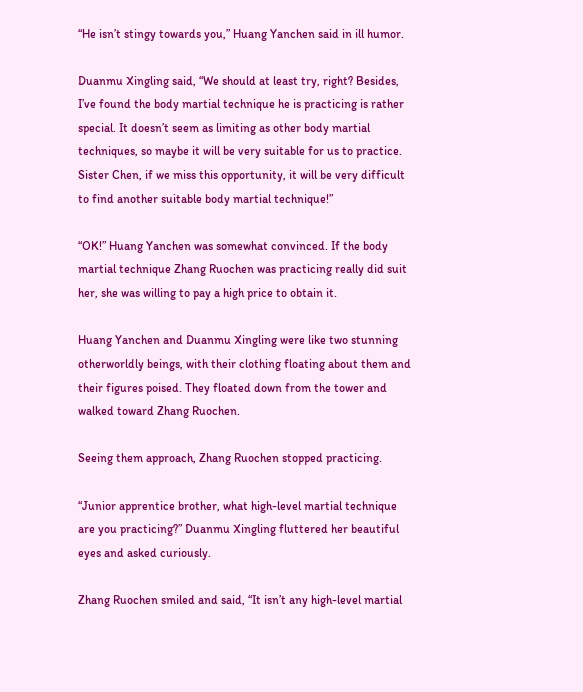“He isn’t stingy towards you,” Huang Yanchen said in ill humor.

Duanmu Xingling said, “We should at least try, right? Besides, I’ve found the body martial technique he is practicing is rather special. It doesn’t seem as limiting as other body martial techniques, so maybe it will be very suitable for us to practice. Sister Chen, if we miss this opportunity, it will be very difficult to find another suitable body martial technique!”

“OK!” Huang Yanchen was somewhat convinced. If the body martial technique Zhang Ruochen was practicing really did suit her, she was willing to pay a high price to obtain it.

Huang Yanchen and Duanmu Xingling were like two stunning otherworldly beings, with their clothing floating about them and their figures poised. They floated down from the tower and walked toward Zhang Ruochen.

Seeing them approach, Zhang Ruochen stopped practicing.

“Junior apprentice brother, what high-level martial technique are you practicing?” Duanmu Xingling fluttered her beautiful eyes and asked curiously.

Zhang Ruochen smiled and said, “It isn’t any high-level martial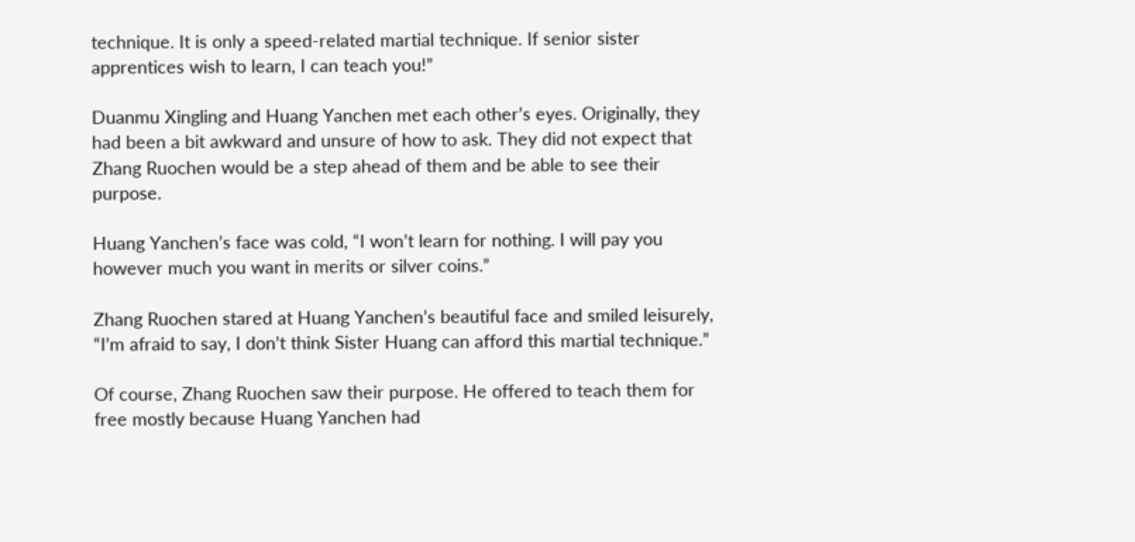technique. It is only a speed-related martial technique. If senior sister apprentices wish to learn, I can teach you!”

Duanmu Xingling and Huang Yanchen met each other’s eyes. Originally, they had been a bit awkward and unsure of how to ask. They did not expect that Zhang Ruochen would be a step ahead of them and be able to see their purpose.

Huang Yanchen’s face was cold, “I won’t learn for nothing. I will pay you however much you want in merits or silver coins.”

Zhang Ruochen stared at Huang Yanchen’s beautiful face and smiled leisurely, “I’m afraid to say, I don’t think Sister Huang can afford this martial technique.”

Of course, Zhang Ruochen saw their purpose. He offered to teach them for free mostly because Huang Yanchen had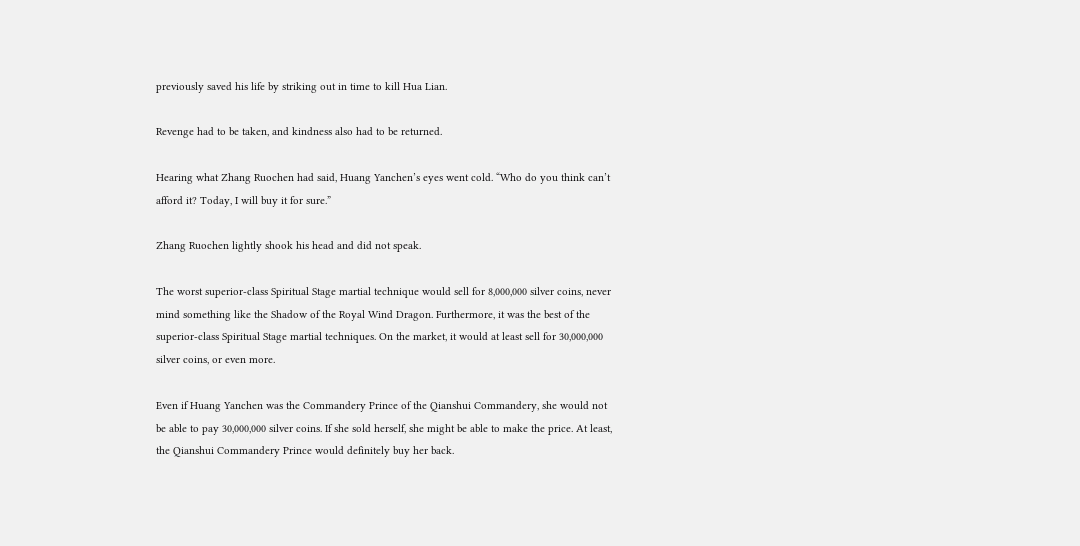previously saved his life by striking out in time to kill Hua Lian.

Revenge had to be taken, and kindness also had to be returned.

Hearing what Zhang Ruochen had said, Huang Yanchen’s eyes went cold. “Who do you think can’t afford it? Today, I will buy it for sure.”

Zhang Ruochen lightly shook his head and did not speak.

The worst superior-class Spiritual Stage martial technique would sell for 8,000,000 silver coins, never mind something like the Shadow of the Royal Wind Dragon. Furthermore, it was the best of the superior-class Spiritual Stage martial techniques. On the market, it would at least sell for 30,000,000 silver coins, or even more.

Even if Huang Yanchen was the Commandery Prince of the Qianshui Commandery, she would not be able to pay 30,000,000 silver coins. If she sold herself, she might be able to make the price. At least, the Qianshui Commandery Prince would definitely buy her back.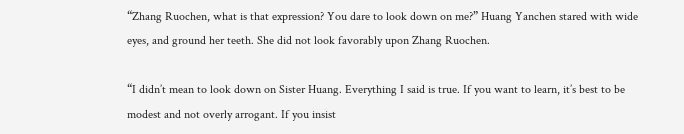“Zhang Ruochen, what is that expression? You dare to look down on me?” Huang Yanchen stared with wide eyes, and ground her teeth. She did not look favorably upon Zhang Ruochen.

“I didn’t mean to look down on Sister Huang. Everything I said is true. If you want to learn, it’s best to be modest and not overly arrogant. If you insist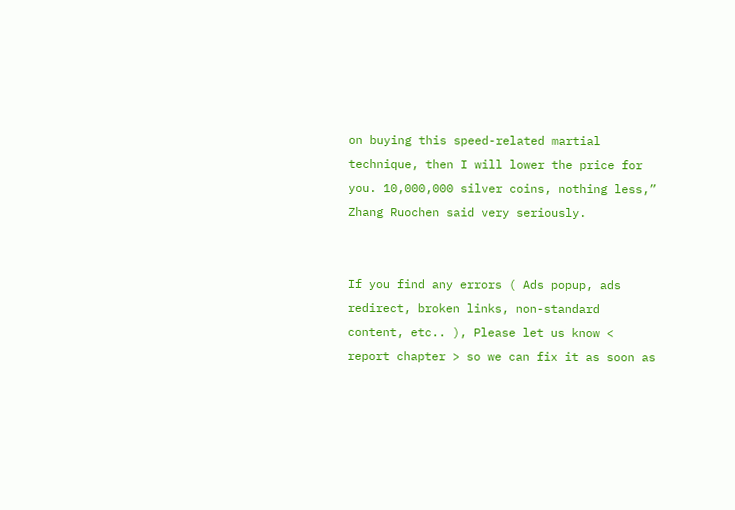on buying this speed-related martial technique, then I will lower the price for you. 10,000,000 silver coins, nothing less,” Zhang Ruochen said very seriously.


If you find any errors ( Ads popup, ads redirect, broken links, non-standard content, etc.. ), Please let us know < report chapter > so we can fix it as soon as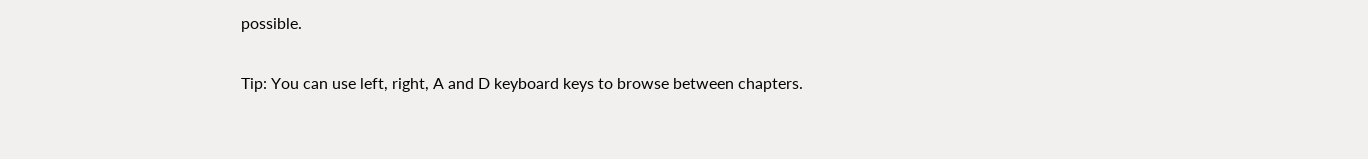possible.

Tip: You can use left, right, A and D keyboard keys to browse between chapters.